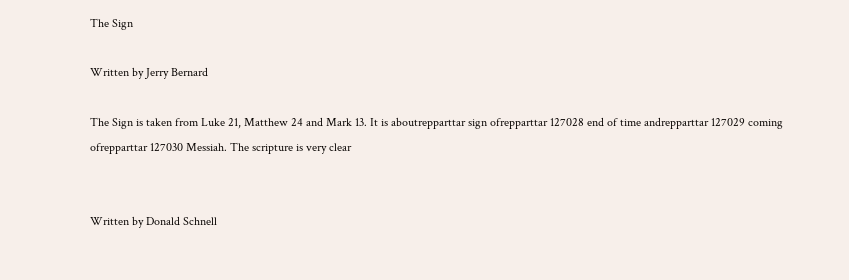The Sign

Written by Jerry Bernard

The Sign is taken from Luke 21, Matthew 24 and Mark 13. It is aboutrepparttar sign ofrepparttar 127028 end of time andrepparttar 127029 coming ofrepparttar 127030 Messiah. The scripture is very clear


Written by Donald Schnell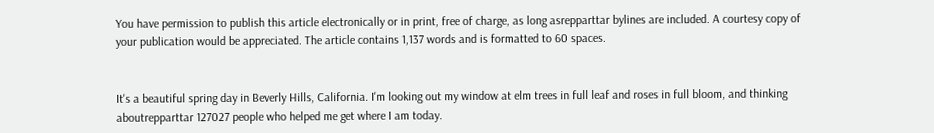You have permission to publish this article electronically or in print, free of charge, as long asrepparttar bylines are included. A courtesy copy of your publication would be appreciated. The article contains 1,137 words and is formatted to 60 spaces.


It's a beautiful spring day in Beverly Hills, California. I'm looking out my window at elm trees in full leaf and roses in full bloom, and thinking aboutrepparttar 127027 people who helped me get where I am today.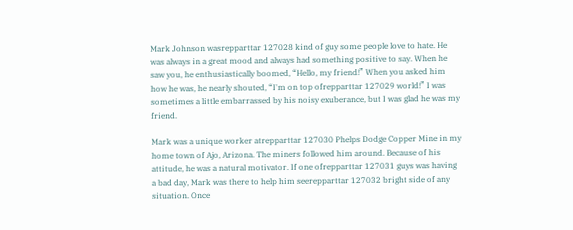Mark Johnson wasrepparttar 127028 kind of guy some people love to hate. He was always in a great mood and always had something positive to say. When he saw you, he enthusiastically boomed, “Hello, my friend!” When you asked him how he was, he nearly shouted, “I'm on top ofrepparttar 127029 world!” I was sometimes a little embarrassed by his noisy exuberance, but I was glad he was my friend.

Mark was a unique worker atrepparttar 127030 Phelps Dodge Copper Mine in my home town of Ajo, Arizona. The miners followed him around. Because of his attitude, he was a natural motivator. If one ofrepparttar 127031 guys was having a bad day, Mark was there to help him seerepparttar 127032 bright side of any situation. Once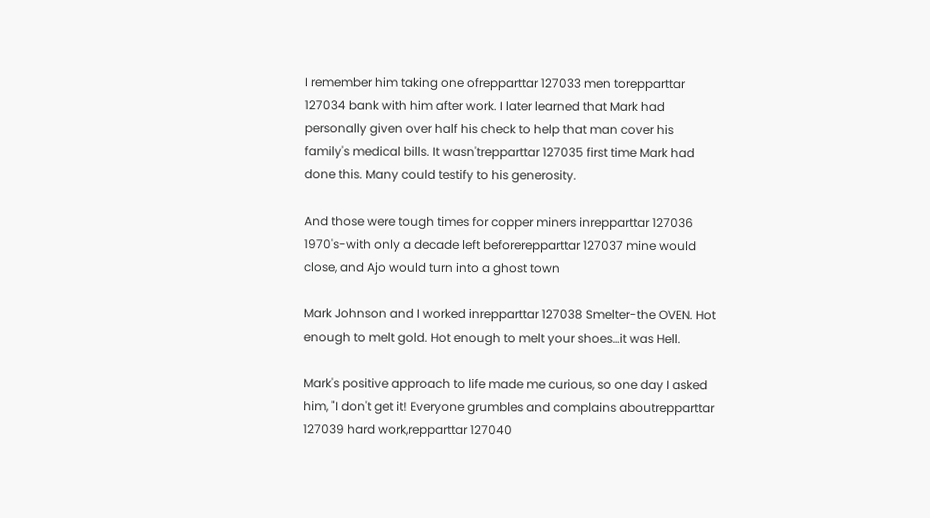I remember him taking one ofrepparttar 127033 men torepparttar 127034 bank with him after work. I later learned that Mark had personally given over half his check to help that man cover his family's medical bills. It wasn'trepparttar 127035 first time Mark had done this. Many could testify to his generosity.

And those were tough times for copper miners inrepparttar 127036 1970's-with only a decade left beforerepparttar 127037 mine would close, and Ajo would turn into a ghost town

Mark Johnson and I worked inrepparttar 127038 Smelter-the OVEN. Hot enough to melt gold. Hot enough to melt your shoes…it was Hell.

Mark's positive approach to life made me curious, so one day I asked him, "I don't get it! Everyone grumbles and complains aboutrepparttar 127039 hard work,repparttar 127040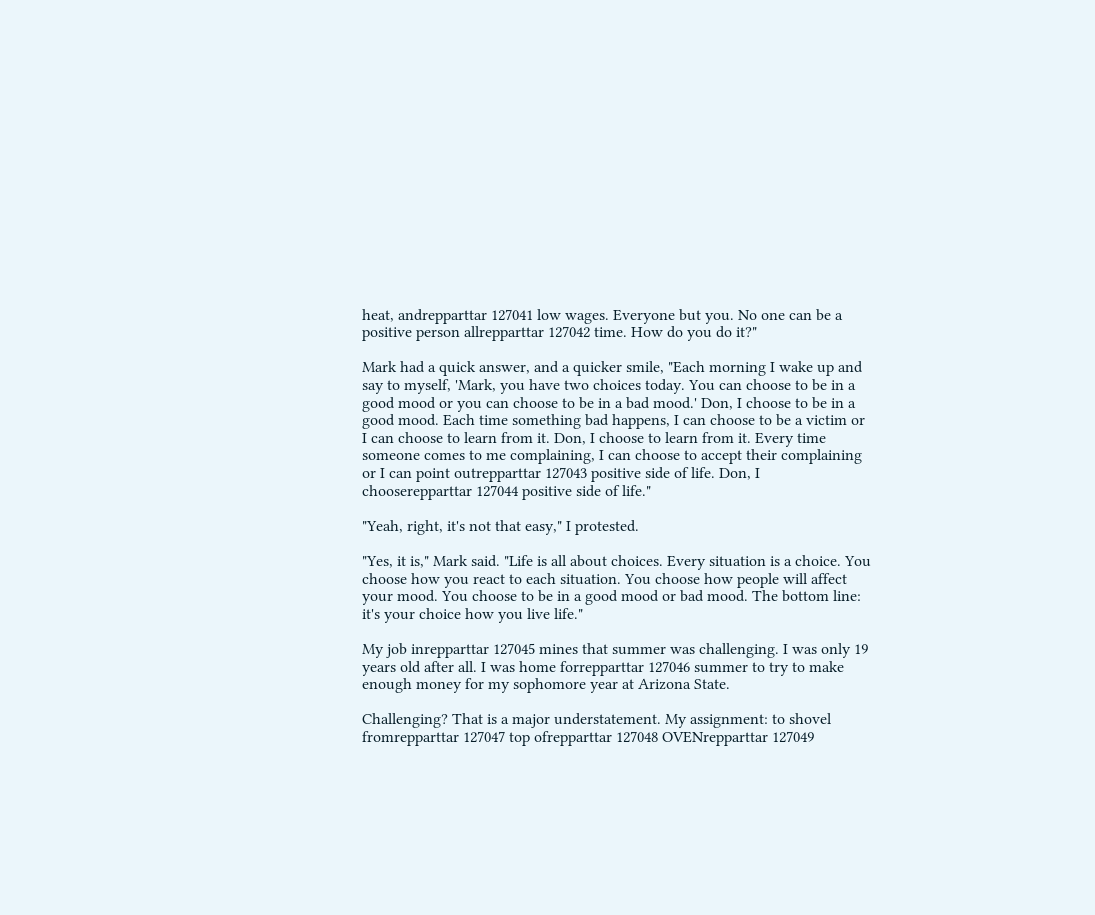heat, andrepparttar 127041 low wages. Everyone but you. No one can be a positive person allrepparttar 127042 time. How do you do it?"

Mark had a quick answer, and a quicker smile, "Each morning I wake up and say to myself, 'Mark, you have two choices today. You can choose to be in a good mood or you can choose to be in a bad mood.' Don, I choose to be in a good mood. Each time something bad happens, I can choose to be a victim or I can choose to learn from it. Don, I choose to learn from it. Every time someone comes to me complaining, I can choose to accept their complaining or I can point outrepparttar 127043 positive side of life. Don, I chooserepparttar 127044 positive side of life."

"Yeah, right, it's not that easy," I protested.

"Yes, it is," Mark said. "Life is all about choices. Every situation is a choice. You choose how you react to each situation. You choose how people will affect your mood. You choose to be in a good mood or bad mood. The bottom line: it's your choice how you live life."

My job inrepparttar 127045 mines that summer was challenging. I was only 19 years old after all. I was home forrepparttar 127046 summer to try to make enough money for my sophomore year at Arizona State.

Challenging? That is a major understatement. My assignment: to shovel fromrepparttar 127047 top ofrepparttar 127048 OVENrepparttar 127049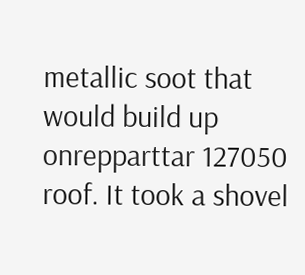metallic soot that would build up onrepparttar 127050 roof. It took a shovel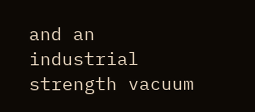and an industrial strength vacuum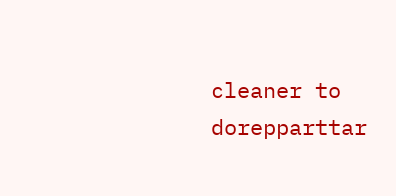cleaner to dorepparttar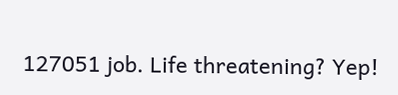127051 job. Life threatening? Yep!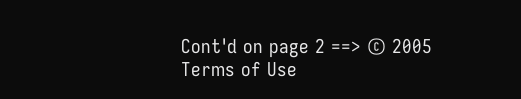Cont'd on page 2 ==> © 2005
Terms of Use